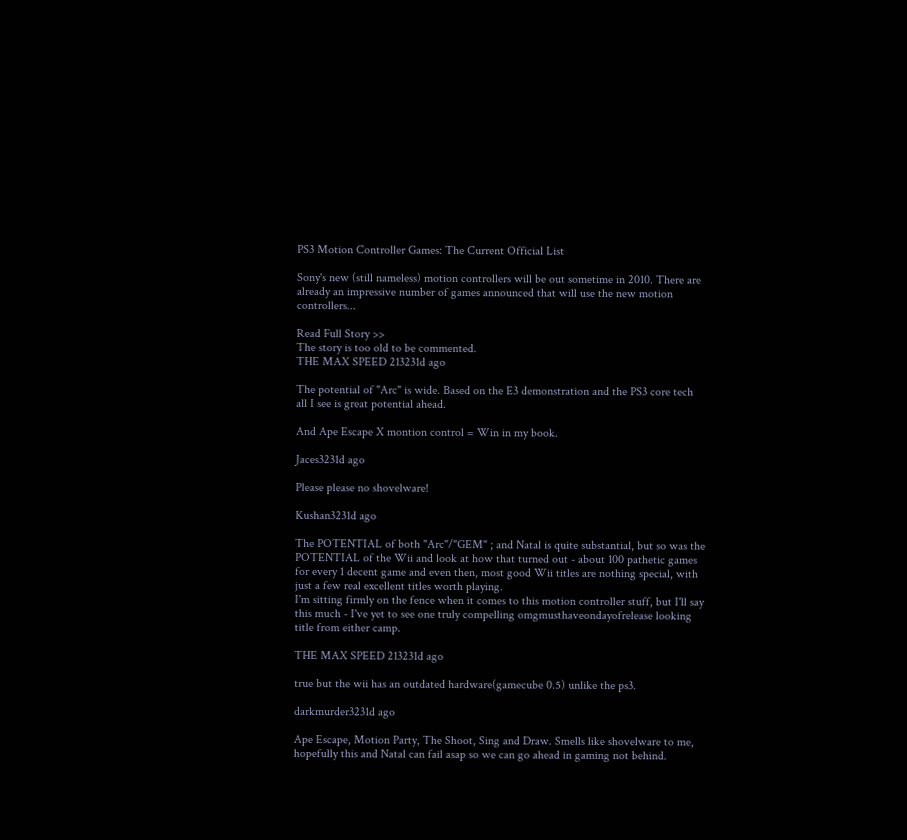PS3 Motion Controller Games: The Current Official List

Sony's new (still nameless) motion controllers will be out sometime in 2010. There are already an impressive number of games announced that will use the new motion controllers...

Read Full Story >>
The story is too old to be commented.
THE MAX SPEED 213231d ago

The potential of "Arc" is wide. Based on the E3 demonstration and the PS3 core tech all I see is great potential ahead.

And Ape Escape X montion control = Win in my book.

Jaces3231d ago

Please please no shovelware!

Kushan3231d ago

The POTENTIAL of both "Arc"/"GEM" ; and Natal is quite substantial, but so was the POTENTIAL of the Wii and look at how that turned out - about 100 pathetic games for every 1 decent game and even then, most good Wii titles are nothing special, with just a few real excellent titles worth playing.
I'm sitting firmly on the fence when it comes to this motion controller stuff, but I'll say this much - I've yet to see one truly compelling omgmusthaveondayofrelease looking title from either camp.

THE MAX SPEED 213231d ago

true but the wii has an outdated hardware(gamecube 0.5) unlike the ps3.

darkmurder3231d ago

Ape Escape, Motion Party, The Shoot, Sing and Draw. Smells like shovelware to me, hopefully this and Natal can fail asap so we can go ahead in gaming not behind.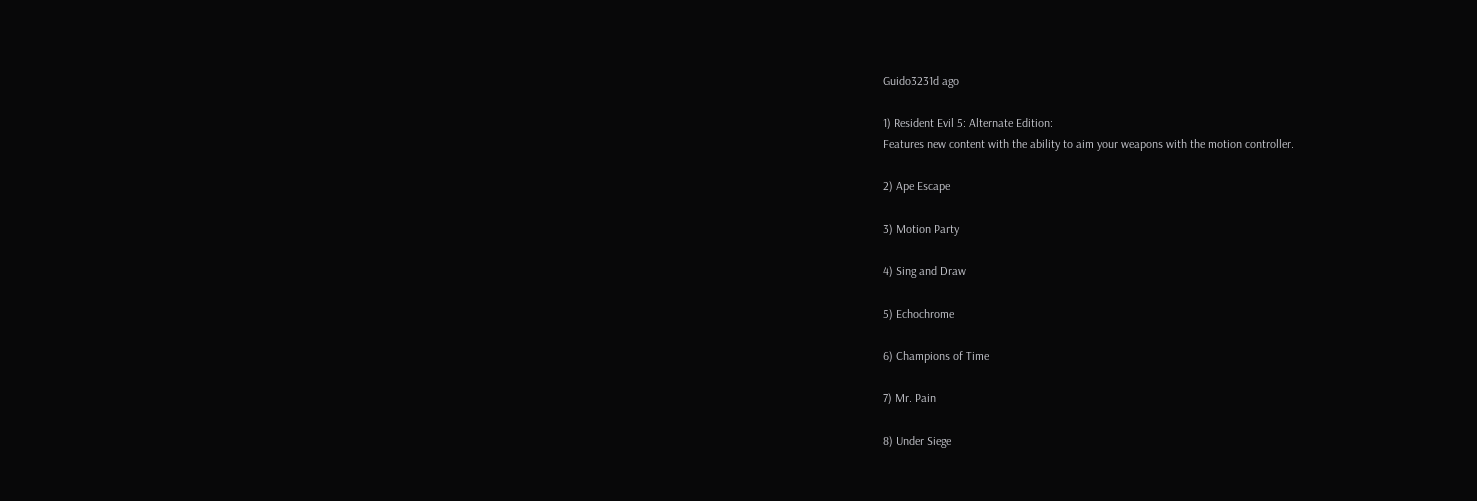Guido3231d ago

1) Resident Evil 5: Alternate Edition:
Features new content with the ability to aim your weapons with the motion controller.

2) Ape Escape

3) Motion Party

4) Sing and Draw

5) Echochrome

6) Champions of Time

7) Mr. Pain

8) Under Siege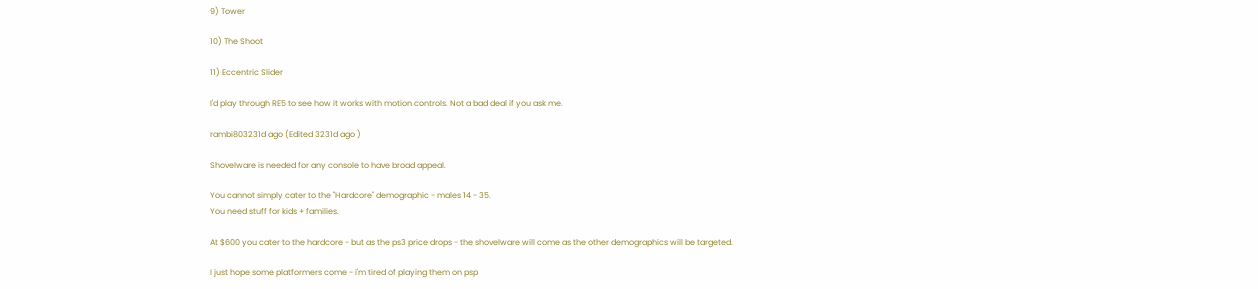9) Tower

10) The Shoot

11) Eccentric Slider

I'd play through RE5 to see how it works with motion controls. Not a bad deal if you ask me.

rambi803231d ago (Edited 3231d ago )

Shovelware is needed for any console to have broad appeal.

You cannot simply cater to the "Hardcore" demographic - males 14 - 35.
You need stuff for kids + families.

At $600 you cater to the hardcore - but as the ps3 price drops - the shovelware will come as the other demographics will be targeted.

I just hope some platformers come - i'm tired of playing them on psp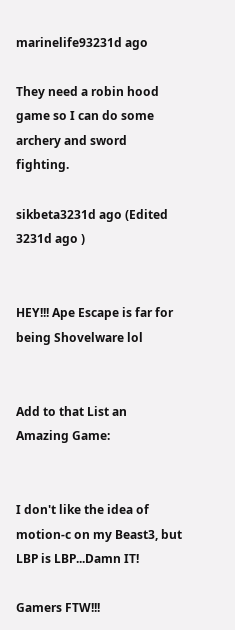marinelife93231d ago

They need a robin hood game so I can do some archery and sword fighting.

sikbeta3231d ago (Edited 3231d ago )


HEY!!! Ape Escape is far for being Shovelware lol


Add to that List an Amazing Game:


I don't like the idea of motion-c on my Beast3, but LBP is LBP...Damn IT!

Gamers FTW!!!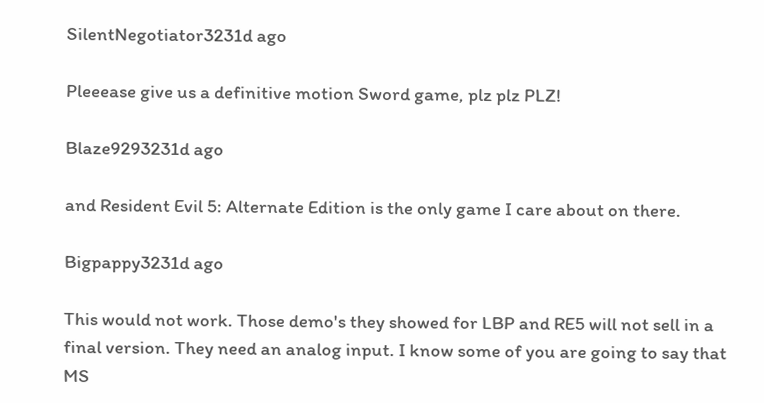SilentNegotiator3231d ago

Pleeease give us a definitive motion Sword game, plz plz PLZ!

Blaze9293231d ago

and Resident Evil 5: Alternate Edition is the only game I care about on there.

Bigpappy3231d ago

This would not work. Those demo's they showed for LBP and RE5 will not sell in a final version. They need an analog input. I know some of you are going to say that MS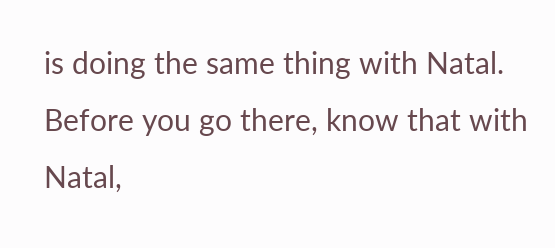is doing the same thing with Natal. Before you go there, know that with Natal,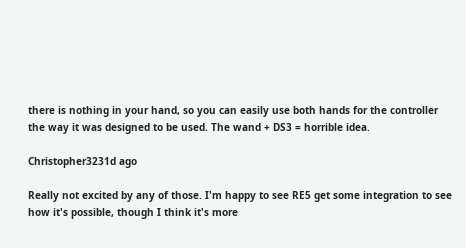there is nothing in your hand, so you can easily use both hands for the controller the way it was designed to be used. The wand + DS3 = horrible idea.

Christopher3231d ago

Really not excited by any of those. I'm happy to see RE5 get some integration to see how it's possible, though I think it's more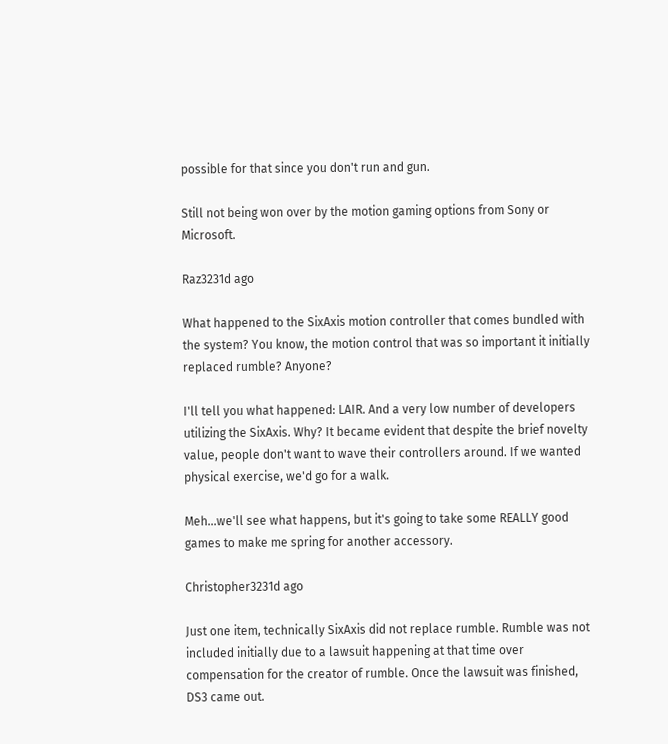possible for that since you don't run and gun.

Still not being won over by the motion gaming options from Sony or Microsoft.

Raz3231d ago

What happened to the SixAxis motion controller that comes bundled with the system? You know, the motion control that was so important it initially replaced rumble? Anyone?

I'll tell you what happened: LAIR. And a very low number of developers utilizing the SixAxis. Why? It became evident that despite the brief novelty value, people don't want to wave their controllers around. If we wanted physical exercise, we'd go for a walk.

Meh...we'll see what happens, but it's going to take some REALLY good games to make me spring for another accessory.

Christopher3231d ago

Just one item, technically SixAxis did not replace rumble. Rumble was not included initially due to a lawsuit happening at that time over compensation for the creator of rumble. Once the lawsuit was finished, DS3 came out.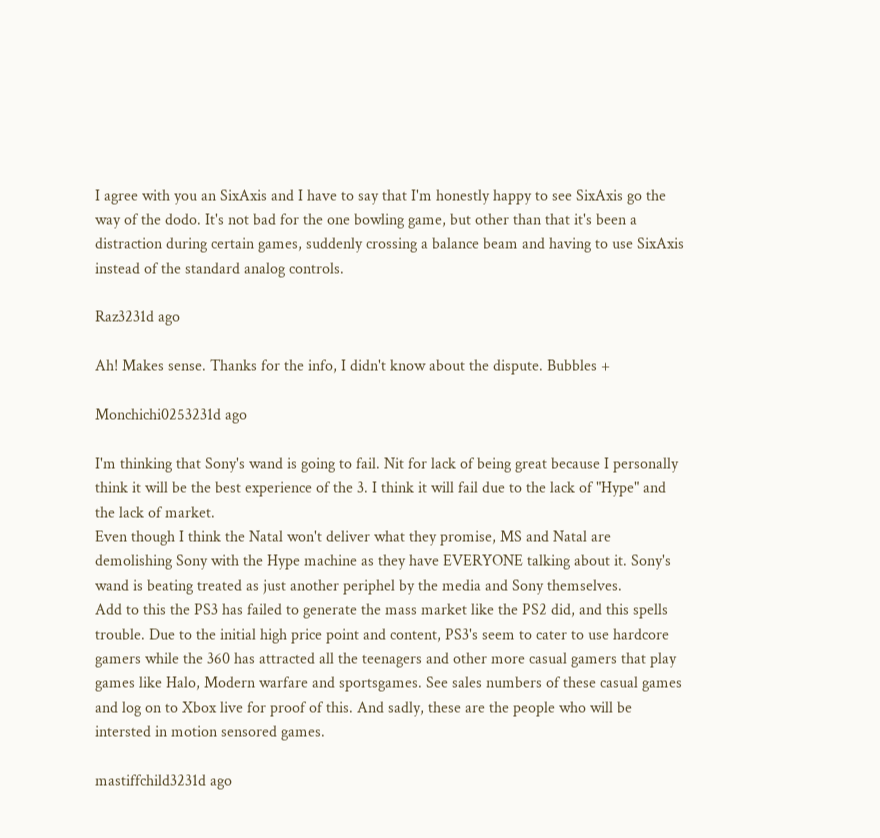I agree with you an SixAxis and I have to say that I'm honestly happy to see SixAxis go the way of the dodo. It's not bad for the one bowling game, but other than that it's been a distraction during certain games, suddenly crossing a balance beam and having to use SixAxis instead of the standard analog controls.

Raz3231d ago

Ah! Makes sense. Thanks for the info, I didn't know about the dispute. Bubbles +

Monchichi0253231d ago

I'm thinking that Sony's wand is going to fail. Nit for lack of being great because I personally think it will be the best experience of the 3. I think it will fail due to the lack of "Hype" and the lack of market.
Even though I think the Natal won't deliver what they promise, MS and Natal are demolishing Sony with the Hype machine as they have EVERYONE talking about it. Sony's wand is beating treated as just another periphel by the media and Sony themselves.
Add to this the PS3 has failed to generate the mass market like the PS2 did, and this spells trouble. Due to the initial high price point and content, PS3's seem to cater to use hardcore gamers while the 360 has attracted all the teenagers and other more casual gamers that play games like Halo, Modern warfare and sportsgames. See sales numbers of these casual games and log on to Xbox live for proof of this. And sadly, these are the people who will be intersted in motion sensored games.

mastiffchild3231d ago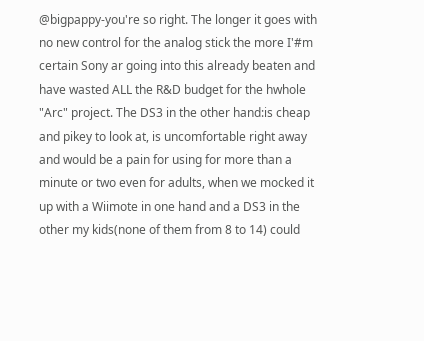@bigpappy-you're so right. The longer it goes with no new control for the analog stick the more I'#m certain Sony ar going into this already beaten and have wasted ALL the R&D budget for the hwhole "Arc" project. The DS3 in the other hand:is cheap and pikey to look at, is uncomfortable right away and would be a pain for using for more than a minute or two even for adults, when we mocked it up with a Wiimote in one hand and a DS3 in the other my kids(none of them from 8 to 14) could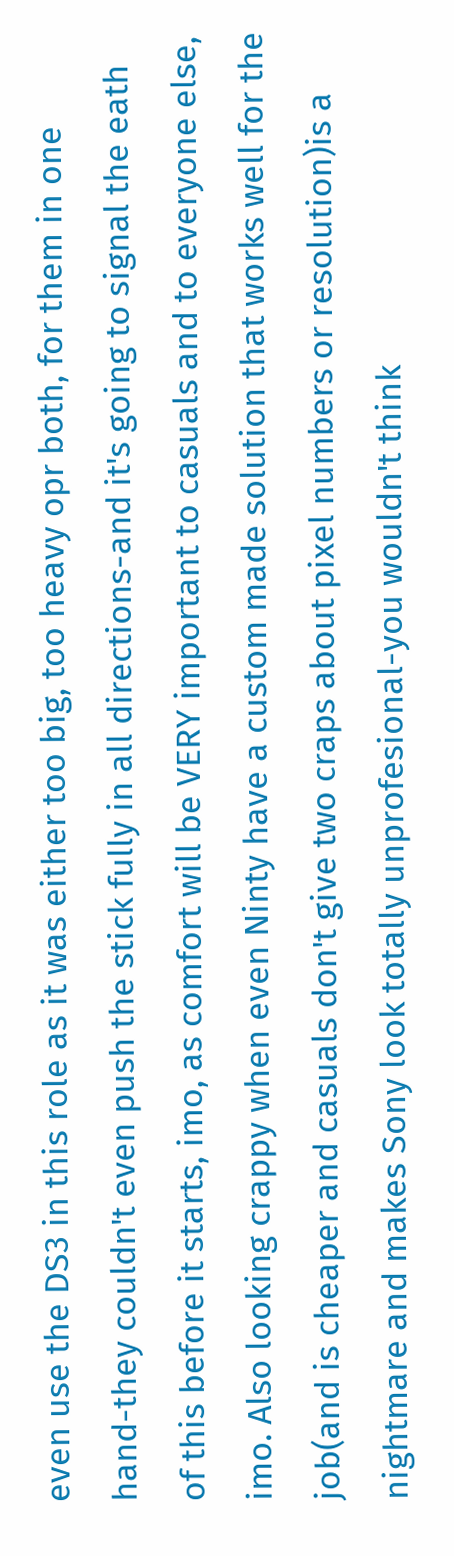even use the DS3 in this role as it was either too big, too heavy opr both, for them in one hand-they couldn't even push the stick fully in all directions-and it's going to signal the eath of this before it starts, imo, as comfort will be VERY important to casuals and to everyone else, imo. Also looking crappy when even Ninty have a custom made solution that works well for the job(and is cheaper and casuals don't give two craps about pixel numbers or resolution)is a nightmare and makes Sony look totally unprofesional-you wouldn't think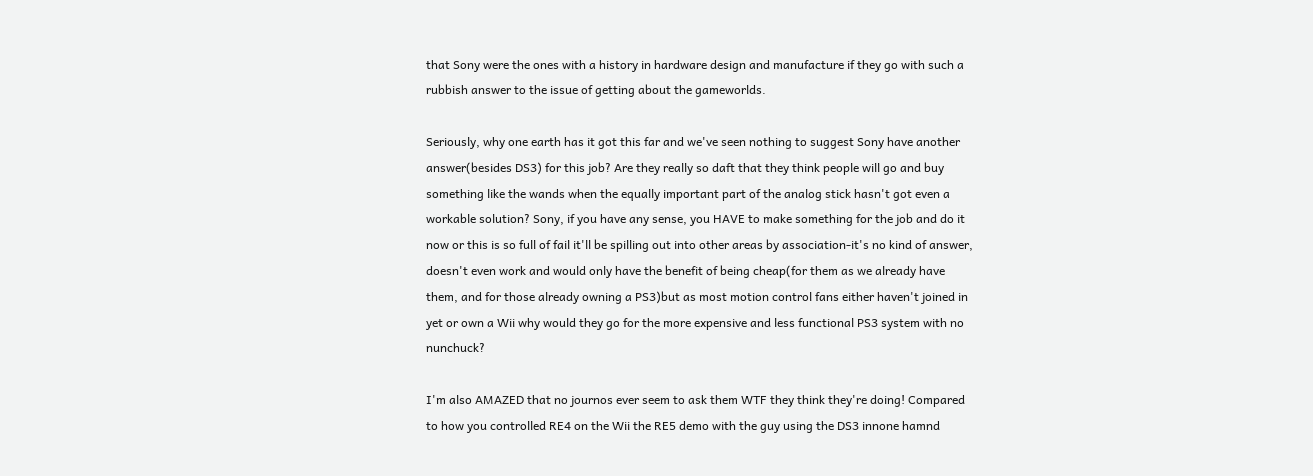that Sony were the ones with a history in hardware design and manufacture if they go with such a rubbish answer to the issue of getting about the gameworlds.

Seriously, why one earth has it got this far and we've seen nothing to suggest Sony have another answer(besides DS3) for this job? Are they really so daft that they think people will go and buy something like the wands when the equally important part of the analog stick hasn't got even a workable solution? Sony, if you have any sense, you HAVE to make something for the job and do it now or this is so full of fail it'll be spilling out into other areas by association-it's no kind of answer, doesn't even work and would only have the benefit of being cheap(for them as we already have them, and for those already owning a PS3)but as most motion control fans either haven't joined in yet or own a Wii why would they go for the more expensive and less functional PS3 system with no nunchuck?

I'm also AMAZED that no journos ever seem to ask them WTF they think they're doing! Compared to how you controlled RE4 on the Wii the RE5 demo with the guy using the DS3 innone hamnd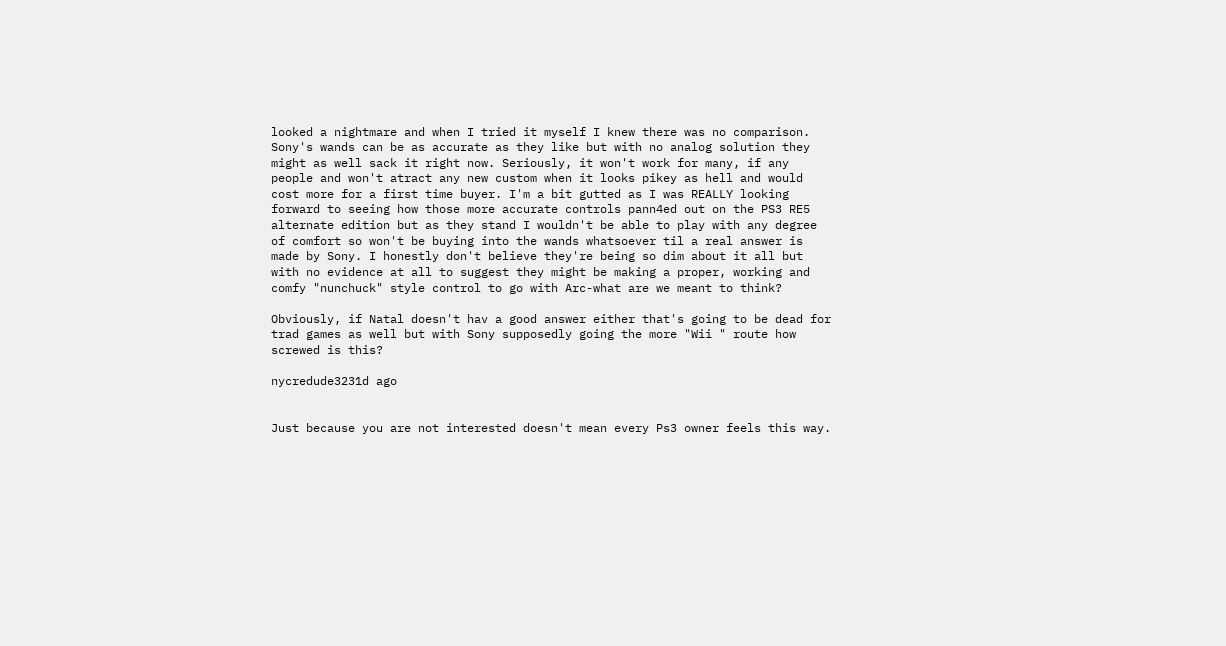looked a nightmare and when I tried it myself I knew there was no comparison. Sony's wands can be as accurate as they like but with no analog solution they might as well sack it right now. Seriously, it won't work for many, if any people and won't atract any new custom when it looks pikey as hell and would cost more for a first time buyer. I'm a bit gutted as I was REALLY looking forward to seeing how those more accurate controls pann4ed out on the PS3 RE5 alternate edition but as they stand I wouldn't be able to play with any degree of comfort so won't be buying into the wands whatsoever til a real answer is made by Sony. I honestly don't believe they're being so dim about it all but with no evidence at all to suggest they might be making a proper, working and comfy "nunchuck" style control to go with Arc-what are we meant to think?

Obviously, if Natal doesn't hav a good answer either that's going to be dead for trad games as well but with Sony supposedly going the more "Wii " route how screwed is this?

nycredude3231d ago


Just because you are not interested doesn't mean every Ps3 owner feels this way.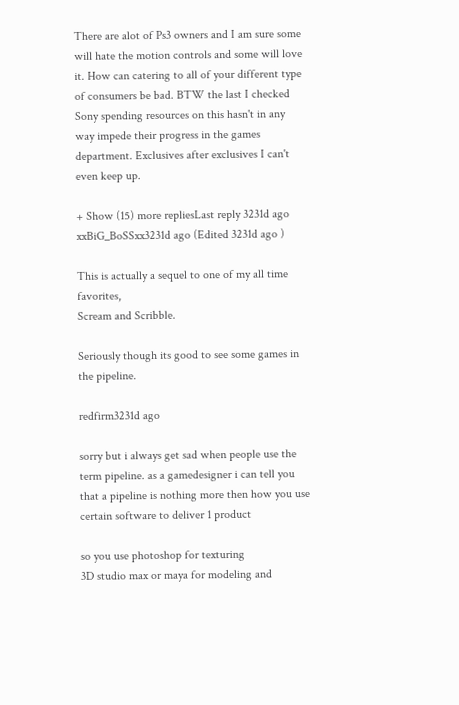There are alot of Ps3 owners and I am sure some will hate the motion controls and some will love it. How can catering to all of your different type of consumers be bad. BTW the last I checked Sony spending resources on this hasn't in any way impede their progress in the games department. Exclusives after exclusives I can't even keep up.

+ Show (15) more repliesLast reply 3231d ago
xxBiG_BoSSxx3231d ago (Edited 3231d ago )

This is actually a sequel to one of my all time favorites,
Scream and Scribble.

Seriously though its good to see some games in the pipeline.

redfirm3231d ago

sorry but i always get sad when people use the term pipeline. as a gamedesigner i can tell you that a pipeline is nothing more then how you use certain software to deliver 1 product

so you use photoshop for texturing
3D studio max or maya for modeling and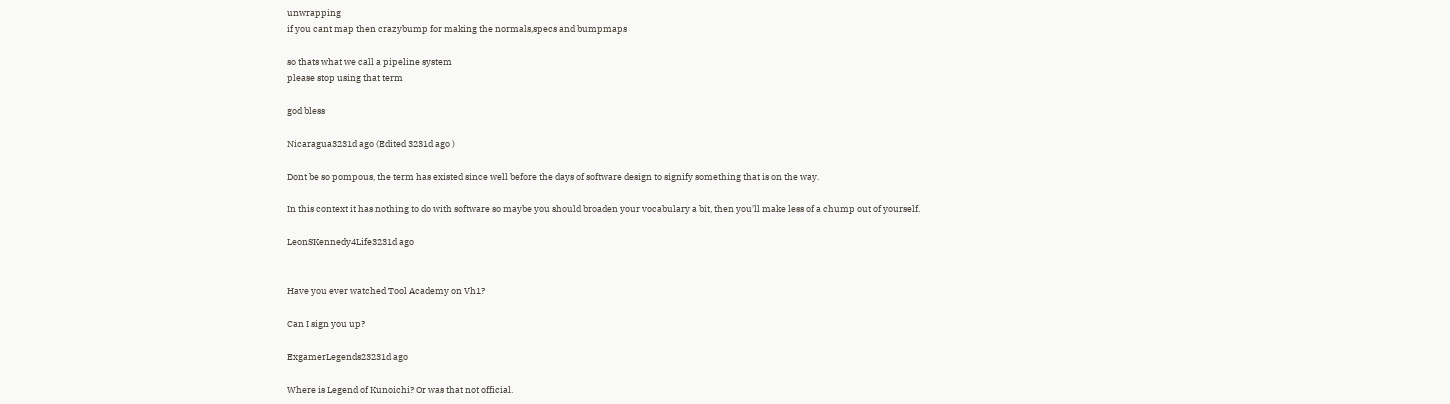unwrapping
if you cant map then crazybump for making the normals,specs and bumpmaps

so thats what we call a pipeline system
please stop using that term

god bless

Nicaragua3231d ago (Edited 3231d ago )

Dont be so pompous, the term has existed since well before the days of software design to signify something that is on the way.

In this context it has nothing to do with software so maybe you should broaden your vocabulary a bit, then you'll make less of a chump out of yourself.

LeonSKennedy4Life3231d ago


Have you ever watched Tool Academy on Vh1?

Can I sign you up?

ExgamerLegends23231d ago

Where is Legend of Kunoichi? Or was that not official.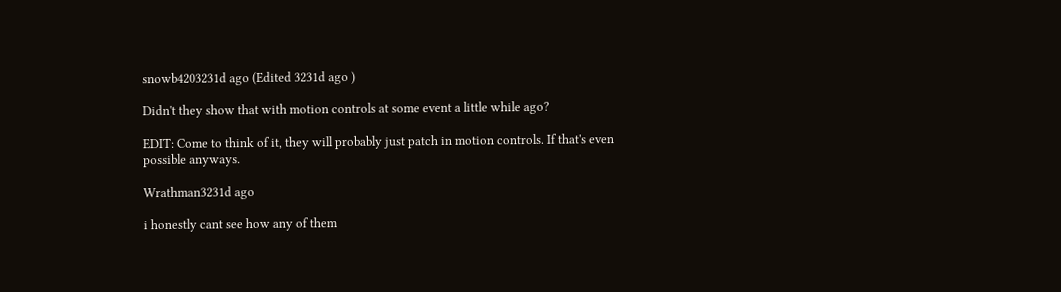snowb4203231d ago (Edited 3231d ago )

Didn't they show that with motion controls at some event a little while ago?

EDIT: Come to think of it, they will probably just patch in motion controls. If that's even possible anyways.

Wrathman3231d ago

i honestly cant see how any of them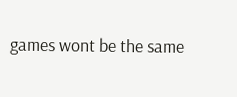games wont be the same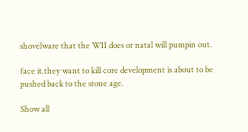shovelware that the WII does or natal will pumpin out.

face it.they want to kill core development is about to be pushed back to the stone age.

Show all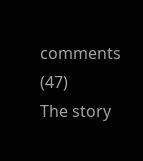comments (47)
The story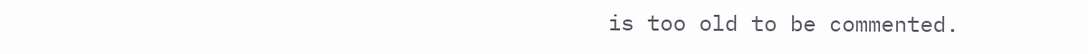is too old to be commented.